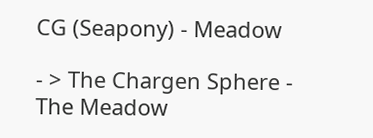CG (Seapony) - Meadow

- > The Chargen Sphere - The Meadow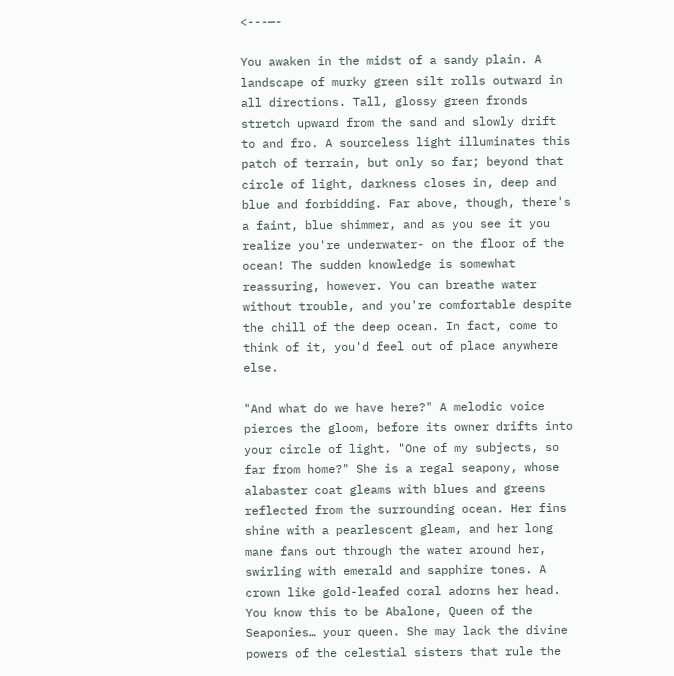<---—-

You awaken in the midst of a sandy plain. A landscape of murky green silt rolls outward in all directions. Tall, glossy green fronds stretch upward from the sand and slowly drift to and fro. A sourceless light illuminates this patch of terrain, but only so far; beyond that circle of light, darkness closes in, deep and blue and forbidding. Far above, though, there's a faint, blue shimmer, and as you see it you realize you're underwater- on the floor of the ocean! The sudden knowledge is somewhat reassuring, however. You can breathe water without trouble, and you're comfortable despite the chill of the deep ocean. In fact, come to think of it, you'd feel out of place anywhere else.

"And what do we have here?" A melodic voice pierces the gloom, before its owner drifts into your circle of light. "One of my subjects, so far from home?" She is a regal seapony, whose alabaster coat gleams with blues and greens reflected from the surrounding ocean. Her fins shine with a pearlescent gleam, and her long mane fans out through the water around her, swirling with emerald and sapphire tones. A crown like gold-leafed coral adorns her head. You know this to be Abalone, Queen of the Seaponies… your queen. She may lack the divine powers of the celestial sisters that rule the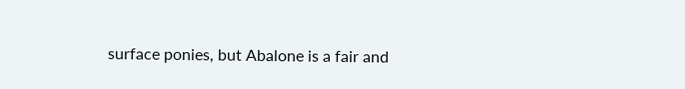surface ponies, but Abalone is a fair and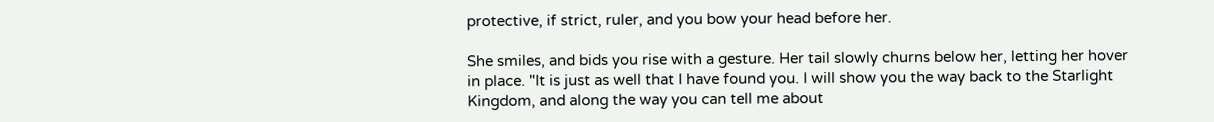protective, if strict, ruler, and you bow your head before her.

She smiles, and bids you rise with a gesture. Her tail slowly churns below her, letting her hover in place. "It is just as well that I have found you. I will show you the way back to the Starlight Kingdom, and along the way you can tell me about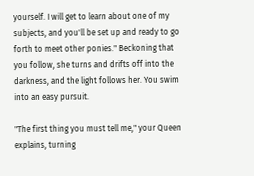yourself. I will get to learn about one of my subjects, and you'll be set up and ready to go forth to meet other ponies." Beckoning that you follow, she turns and drifts off into the darkness, and the light follows her. You swim into an easy pursuit.

"The first thing you must tell me," your Queen explains, turning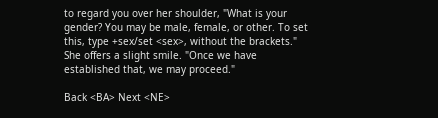to regard you over her shoulder, "What is your gender? You may be male, female, or other. To set this, type +sex/set <sex>, without the brackets." She offers a slight smile. "Once we have established that, we may proceed."

Back <BA> Next <NE>